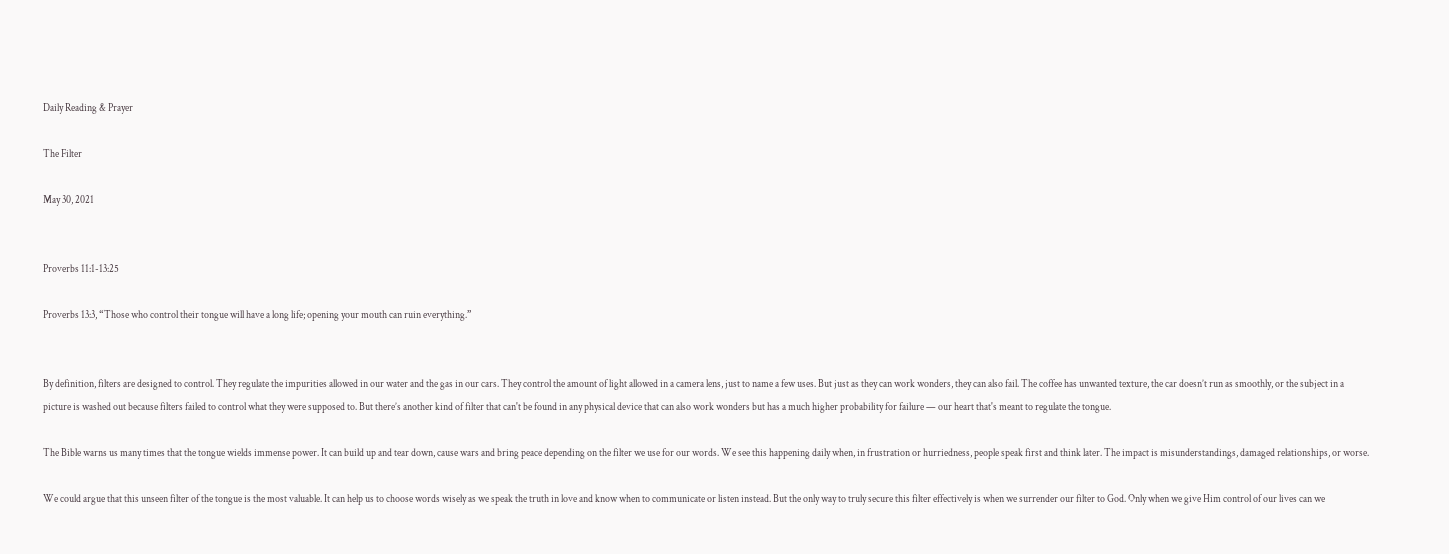Daily Reading & Prayer

The Filter

May 30, 2021


Proverbs 11:1-13:25

Proverbs 13:3, “Those who control their tongue will have a long life; opening your mouth can ruin everything.”


By definition, filters are designed to control. They regulate the impurities allowed in our water and the gas in our cars. They control the amount of light allowed in a camera lens, just to name a few uses. But just as they can work wonders, they can also fail. The coffee has unwanted texture, the car doesn’t run as smoothly, or the subject in a picture is washed out because filters failed to control what they were supposed to. But there’s another kind of filter that can't be found in any physical device that can also work wonders but has a much higher probability for failure — our heart that's meant to regulate the tongue.

The Bible warns us many times that the tongue wields immense power. It can build up and tear down, cause wars and bring peace depending on the filter we use for our words. We see this happening daily when, in frustration or hurriedness, people speak first and think later. The impact is misunderstandings, damaged relationships, or worse.

We could argue that this unseen filter of the tongue is the most valuable. It can help us to choose words wisely as we speak the truth in love and know when to communicate or listen instead. But the only way to truly secure this filter effectively is when we surrender our filter to God. Only when we give Him control of our lives can we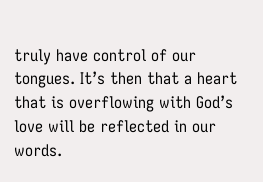truly have control of our tongues. It’s then that a heart that is overflowing with God’s love will be reflected in our words.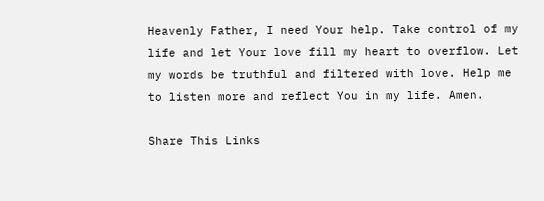Heavenly Father, I need Your help. Take control of my life and let Your love fill my heart to overflow. Let my words be truthful and filtered with love. Help me to listen more and reflect You in my life. Amen.

Share This Links